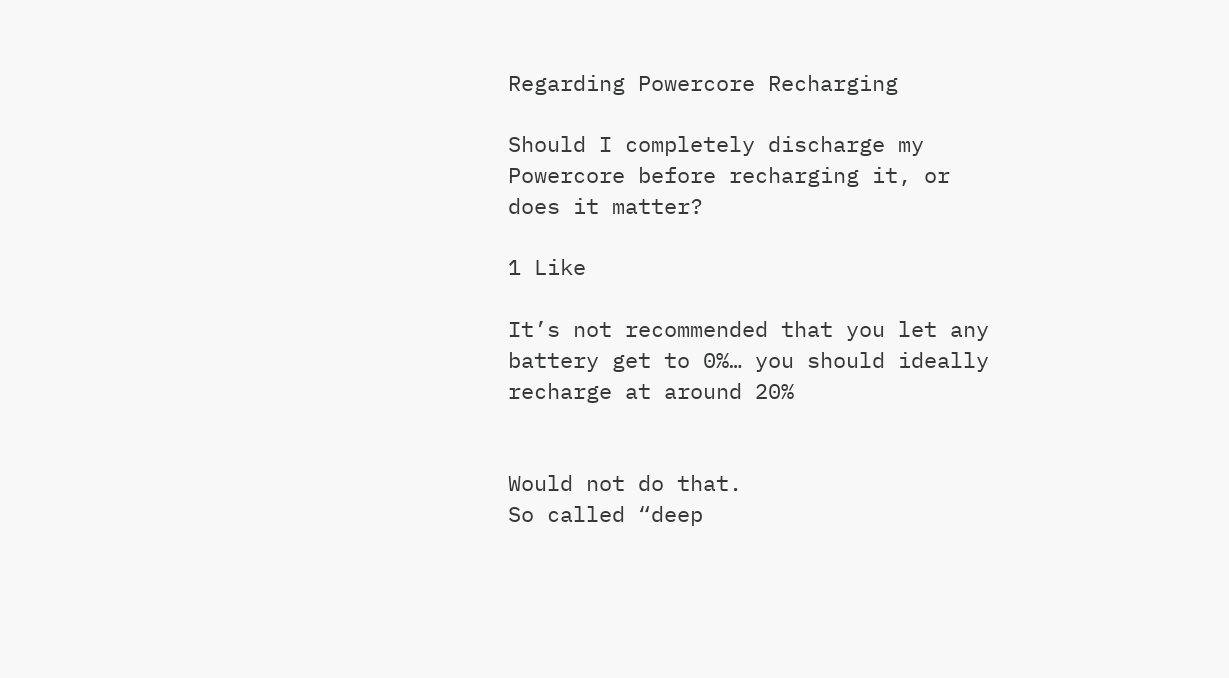Regarding Powercore Recharging

Should I completely discharge my Powercore before recharging it, or does it matter?

1 Like

It’s not recommended that you let any battery get to 0%… you should ideally recharge at around 20%


Would not do that.
So called “deep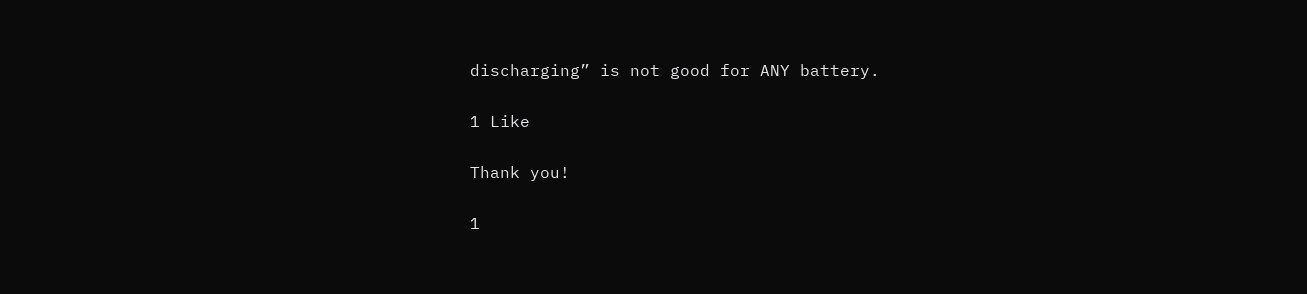discharging” is not good for ANY battery.

1 Like

Thank you!

1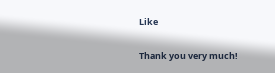Like

Thank you very much!